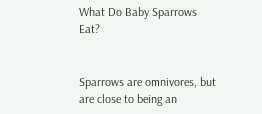What Do Baby Sparrows Eat?


Sparrows are omnivores, but are close to being an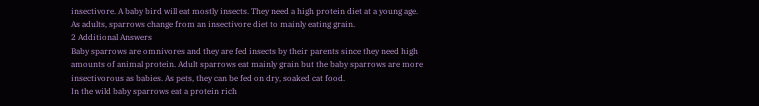insectivore. A baby bird will eat mostly insects. They need a high protein diet at a young age. As adults, sparrows change from an insectivore diet to mainly eating grain.
2 Additional Answers
Baby sparrows are omnivores and they are fed insects by their parents since they need high amounts of animal protein. Adult sparrows eat mainly grain but the baby sparrows are more insectivorous as babies. As pets, they can be fed on dry, soaked cat food.
In the wild baby sparrows eat a protein rich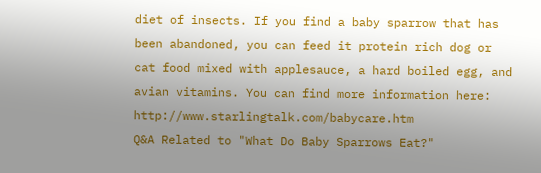diet of insects. If you find a baby sparrow that has been abandoned, you can feed it protein rich dog or cat food mixed with applesauce, a hard boiled egg, and avian vitamins. You can find more information here: http://www.starlingtalk.com/babycare.htm
Q&A Related to "What Do Baby Sparrows Eat?"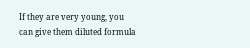If they are very young, you can give them diluted formula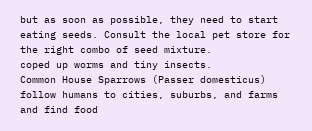but as soon as possible, they need to start eating seeds. Consult the local pet store for the right combo of seed mixture.
coped up worms and tiny insects.
Common House Sparrows (Passer domesticus) follow humans to cities, suburbs, and farms and find food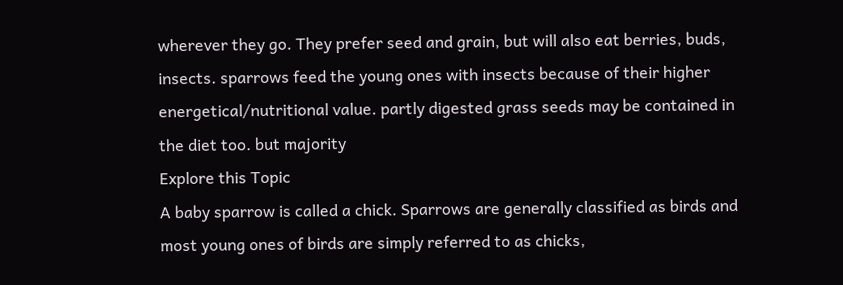wherever they go. They prefer seed and grain, but will also eat berries, buds,
insects. sparrows feed the young ones with insects because of their higher energetical/nutritional value. partly digested grass seeds may be contained in the diet too. but majority
Explore this Topic
A baby sparrow is called a chick. Sparrows are generally classified as birds and most young ones of birds are simply referred to as chicks,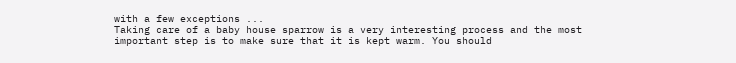with a few exceptions ...
Taking care of a baby house sparrow is a very interesting process and the most important step is to make sure that it is kept warm. You should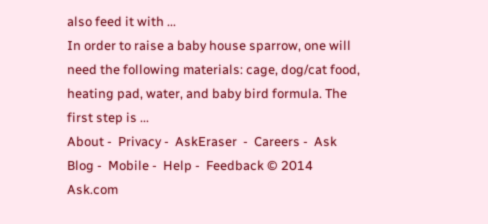also feed it with ...
In order to raise a baby house sparrow, one will need the following materials: cage, dog/cat food, heating pad, water, and baby bird formula. The first step is ...
About -  Privacy -  AskEraser  -  Careers -  Ask Blog -  Mobile -  Help -  Feedback © 2014 Ask.com